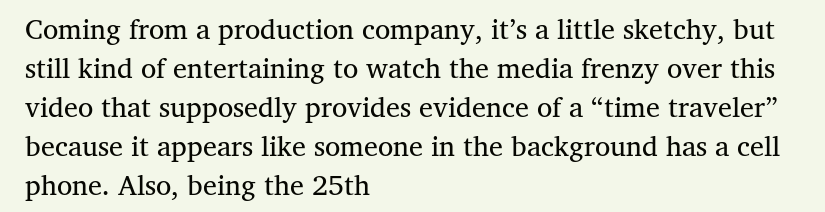Coming from a production company, it’s a little sketchy, but still kind of entertaining to watch the media frenzy over this video that supposedly provides evidence of a “time traveler” because it appears like someone in the background has a cell phone. Also, being the 25th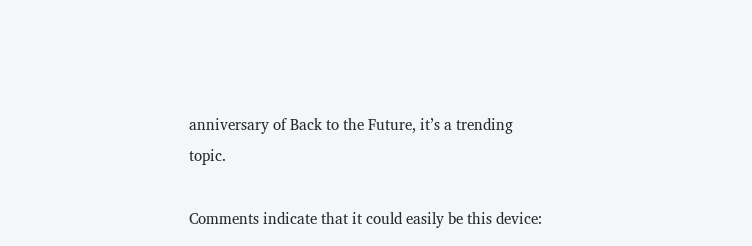anniversary of Back to the Future, it’s a trending topic.

Comments indicate that it could easily be this device: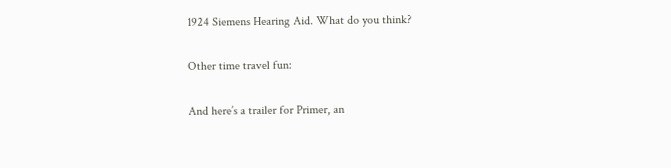1924 Siemens Hearing Aid. What do you think?

Other time travel fun:

And here’s a trailer for Primer, an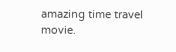amazing time travel movie.